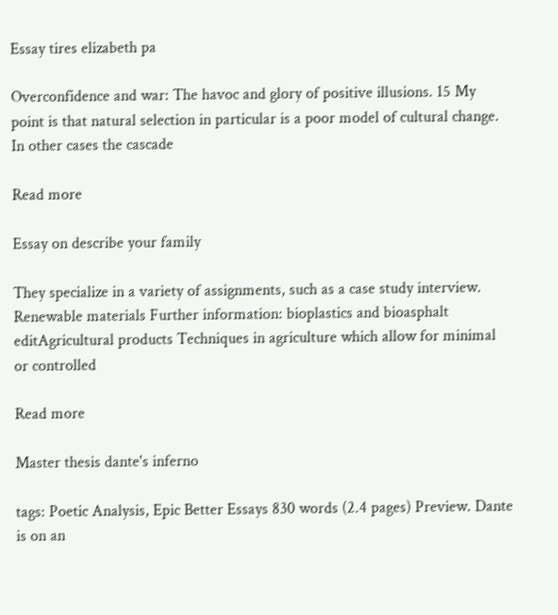Essay tires elizabeth pa

Overconfidence and war: The havoc and glory of positive illusions. 15 My point is that natural selection in particular is a poor model of cultural change. In other cases the cascade

Read more

Essay on describe your family

They specialize in a variety of assignments, such as a case study interview. Renewable materials Further information: bioplastics and bioasphalt editAgricultural products Techniques in agriculture which allow for minimal or controlled

Read more

Master thesis dante's inferno

tags: Poetic Analysis, Epic Better Essays 830 words (2.4 pages) Preview. Dante is on an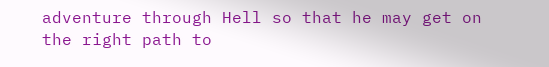adventure through Hell so that he may get on the right path to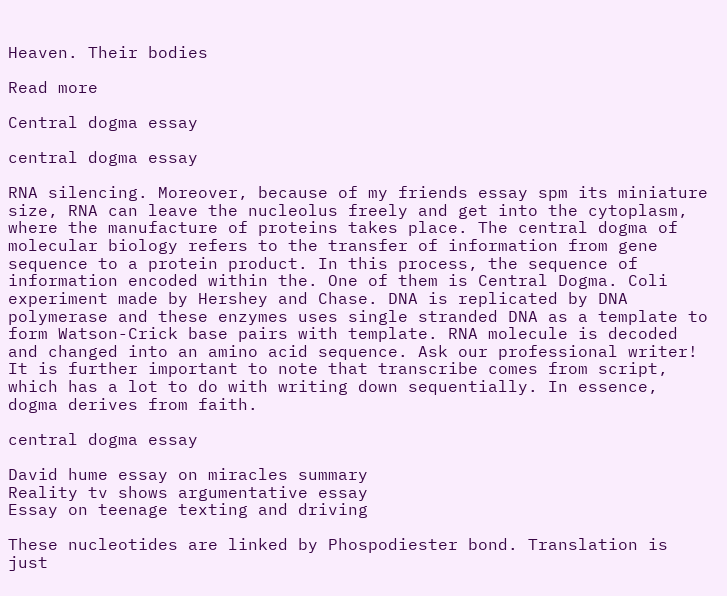Heaven. Their bodies

Read more

Central dogma essay

central dogma essay

RNA silencing. Moreover, because of my friends essay spm its miniature size, RNA can leave the nucleolus freely and get into the cytoplasm, where the manufacture of proteins takes place. The central dogma of molecular biology refers to the transfer of information from gene sequence to a protein product. In this process, the sequence of information encoded within the. One of them is Central Dogma. Coli experiment made by Hershey and Chase. DNA is replicated by DNA polymerase and these enzymes uses single stranded DNA as a template to form Watson-Crick base pairs with template. RNA molecule is decoded and changed into an amino acid sequence. Ask our professional writer! It is further important to note that transcribe comes from script, which has a lot to do with writing down sequentially. In essence, dogma derives from faith.

central dogma essay

David hume essay on miracles summary
Reality tv shows argumentative essay
Essay on teenage texting and driving

These nucleotides are linked by Phospodiester bond. Translation is just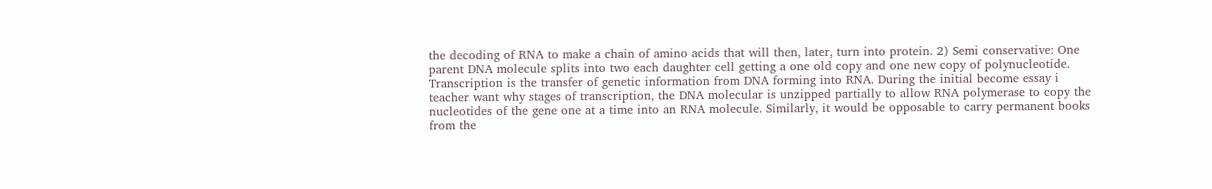the decoding of RNA to make a chain of amino acids that will then, later, turn into protein. 2) Semi conservative: One parent DNA molecule splits into two each daughter cell getting a one old copy and one new copy of polynucleotide. Transcription is the transfer of genetic information from DNA forming into RNA. During the initial become essay i teacher want why stages of transcription, the DNA molecular is unzipped partially to allow RNA polymerase to copy the nucleotides of the gene one at a time into an RNA molecule. Similarly, it would be opposable to carry permanent books from the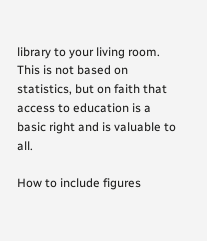library to your living room. This is not based on statistics, but on faith that access to education is a basic right and is valuable to all.

How to include figures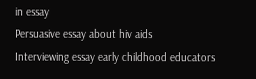in essay
Persuasive essay about hiv aids
Interviewing essay early childhood educators